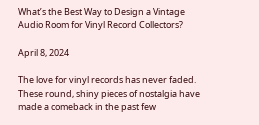What’s the Best Way to Design a Vintage Audio Room for Vinyl Record Collectors?

April 8, 2024

The love for vinyl records has never faded. These round, shiny pieces of nostalgia have made a comeback in the past few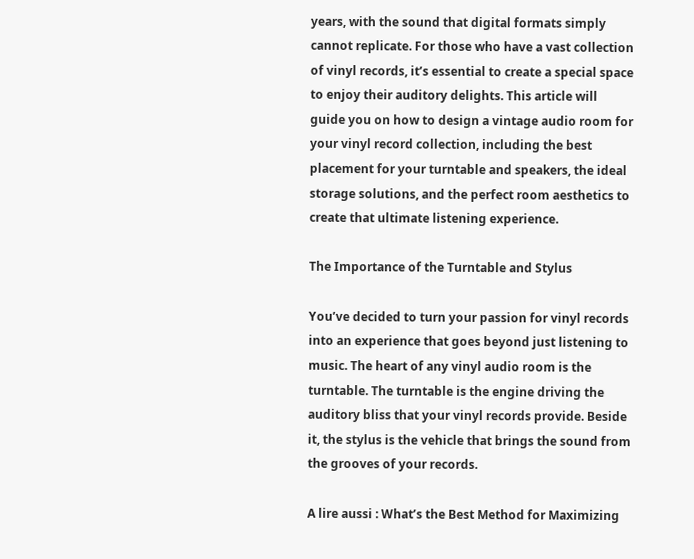years, with the sound that digital formats simply cannot replicate. For those who have a vast collection of vinyl records, it’s essential to create a special space to enjoy their auditory delights. This article will guide you on how to design a vintage audio room for your vinyl record collection, including the best placement for your turntable and speakers, the ideal storage solutions, and the perfect room aesthetics to create that ultimate listening experience.

The Importance of the Turntable and Stylus

You’ve decided to turn your passion for vinyl records into an experience that goes beyond just listening to music. The heart of any vinyl audio room is the turntable. The turntable is the engine driving the auditory bliss that your vinyl records provide. Beside it, the stylus is the vehicle that brings the sound from the grooves of your records.

A lire aussi : What’s the Best Method for Maximizing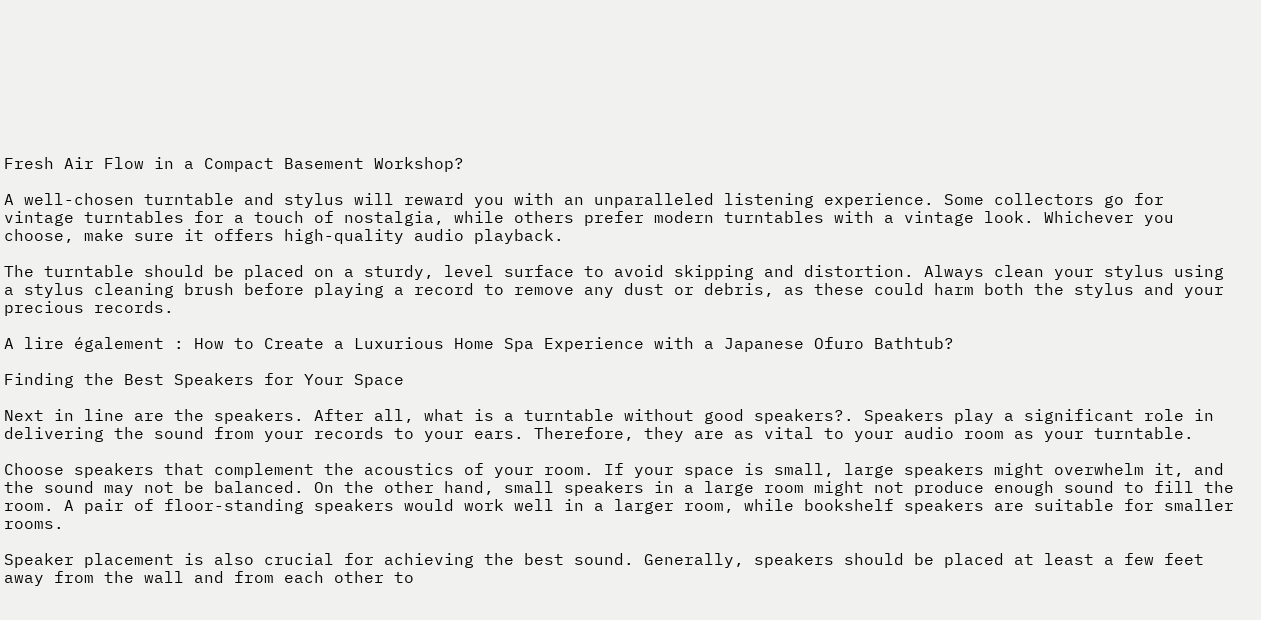Fresh Air Flow in a Compact Basement Workshop?

A well-chosen turntable and stylus will reward you with an unparalleled listening experience. Some collectors go for vintage turntables for a touch of nostalgia, while others prefer modern turntables with a vintage look. Whichever you choose, make sure it offers high-quality audio playback.

The turntable should be placed on a sturdy, level surface to avoid skipping and distortion. Always clean your stylus using a stylus cleaning brush before playing a record to remove any dust or debris, as these could harm both the stylus and your precious records.

A lire également : How to Create a Luxurious Home Spa Experience with a Japanese Ofuro Bathtub?

Finding the Best Speakers for Your Space

Next in line are the speakers. After all, what is a turntable without good speakers?. Speakers play a significant role in delivering the sound from your records to your ears. Therefore, they are as vital to your audio room as your turntable.

Choose speakers that complement the acoustics of your room. If your space is small, large speakers might overwhelm it, and the sound may not be balanced. On the other hand, small speakers in a large room might not produce enough sound to fill the room. A pair of floor-standing speakers would work well in a larger room, while bookshelf speakers are suitable for smaller rooms.

Speaker placement is also crucial for achieving the best sound. Generally, speakers should be placed at least a few feet away from the wall and from each other to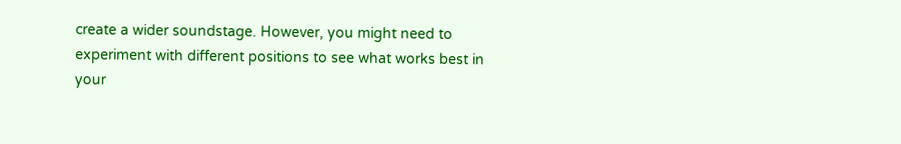create a wider soundstage. However, you might need to experiment with different positions to see what works best in your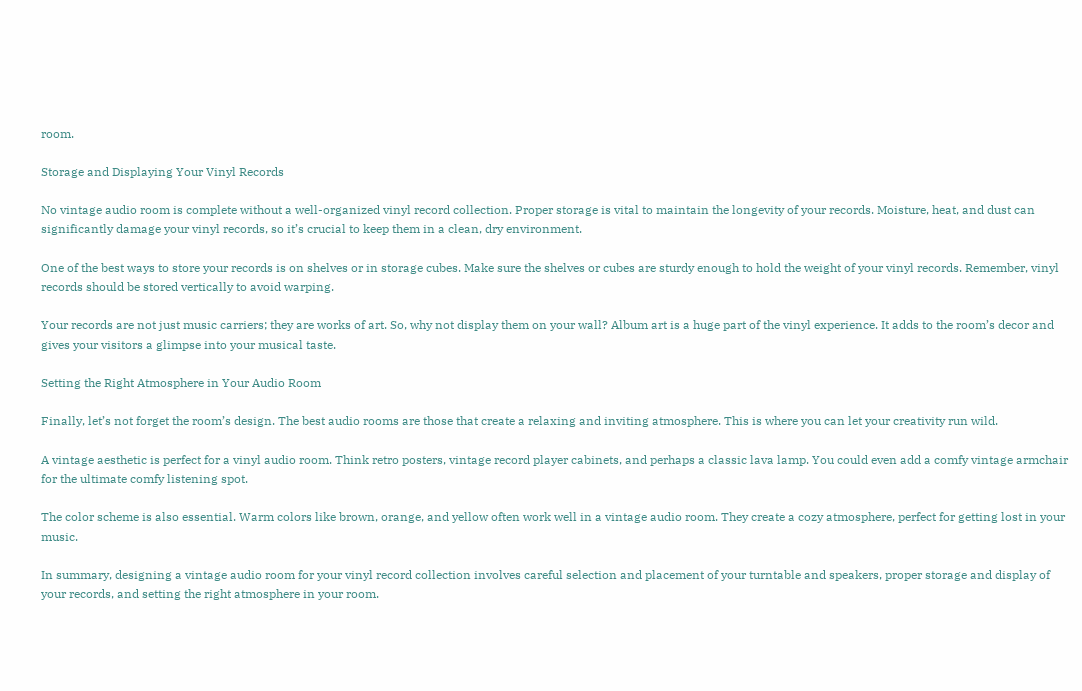room.

Storage and Displaying Your Vinyl Records

No vintage audio room is complete without a well-organized vinyl record collection. Proper storage is vital to maintain the longevity of your records. Moisture, heat, and dust can significantly damage your vinyl records, so it’s crucial to keep them in a clean, dry environment.

One of the best ways to store your records is on shelves or in storage cubes. Make sure the shelves or cubes are sturdy enough to hold the weight of your vinyl records. Remember, vinyl records should be stored vertically to avoid warping.

Your records are not just music carriers; they are works of art. So, why not display them on your wall? Album art is a huge part of the vinyl experience. It adds to the room’s decor and gives your visitors a glimpse into your musical taste.

Setting the Right Atmosphere in Your Audio Room

Finally, let’s not forget the room’s design. The best audio rooms are those that create a relaxing and inviting atmosphere. This is where you can let your creativity run wild.

A vintage aesthetic is perfect for a vinyl audio room. Think retro posters, vintage record player cabinets, and perhaps a classic lava lamp. You could even add a comfy vintage armchair for the ultimate comfy listening spot.

The color scheme is also essential. Warm colors like brown, orange, and yellow often work well in a vintage audio room. They create a cozy atmosphere, perfect for getting lost in your music.

In summary, designing a vintage audio room for your vinyl record collection involves careful selection and placement of your turntable and speakers, proper storage and display of your records, and setting the right atmosphere in your room.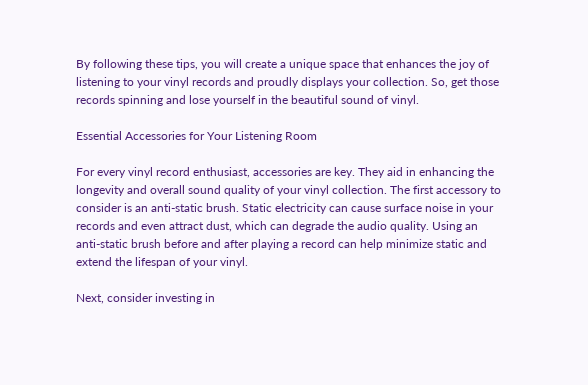By following these tips, you will create a unique space that enhances the joy of listening to your vinyl records and proudly displays your collection. So, get those records spinning and lose yourself in the beautiful sound of vinyl.

Essential Accessories for Your Listening Room

For every vinyl record enthusiast, accessories are key. They aid in enhancing the longevity and overall sound quality of your vinyl collection. The first accessory to consider is an anti-static brush. Static electricity can cause surface noise in your records and even attract dust, which can degrade the audio quality. Using an anti-static brush before and after playing a record can help minimize static and extend the lifespan of your vinyl.

Next, consider investing in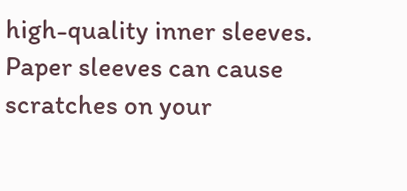high-quality inner sleeves. Paper sleeves can cause scratches on your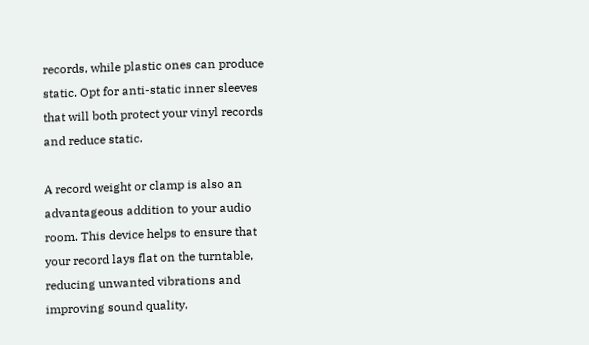records, while plastic ones can produce static. Opt for anti-static inner sleeves that will both protect your vinyl records and reduce static.

A record weight or clamp is also an advantageous addition to your audio room. This device helps to ensure that your record lays flat on the turntable, reducing unwanted vibrations and improving sound quality.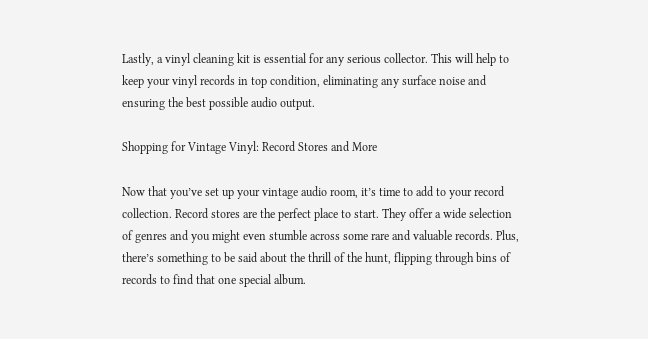Lastly, a vinyl cleaning kit is essential for any serious collector. This will help to keep your vinyl records in top condition, eliminating any surface noise and ensuring the best possible audio output.

Shopping for Vintage Vinyl: Record Stores and More

Now that you’ve set up your vintage audio room, it’s time to add to your record collection. Record stores are the perfect place to start. They offer a wide selection of genres and you might even stumble across some rare and valuable records. Plus, there’s something to be said about the thrill of the hunt, flipping through bins of records to find that one special album.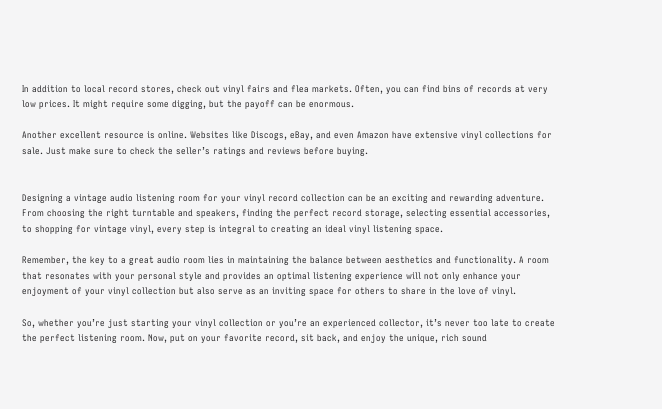In addition to local record stores, check out vinyl fairs and flea markets. Often, you can find bins of records at very low prices. It might require some digging, but the payoff can be enormous.

Another excellent resource is online. Websites like Discogs, eBay, and even Amazon have extensive vinyl collections for sale. Just make sure to check the seller’s ratings and reviews before buying.


Designing a vintage audio listening room for your vinyl record collection can be an exciting and rewarding adventure. From choosing the right turntable and speakers, finding the perfect record storage, selecting essential accessories, to shopping for vintage vinyl, every step is integral to creating an ideal vinyl listening space.

Remember, the key to a great audio room lies in maintaining the balance between aesthetics and functionality. A room that resonates with your personal style and provides an optimal listening experience will not only enhance your enjoyment of your vinyl collection but also serve as an inviting space for others to share in the love of vinyl.

So, whether you’re just starting your vinyl collection or you’re an experienced collector, it’s never too late to create the perfect listening room. Now, put on your favorite record, sit back, and enjoy the unique, rich sound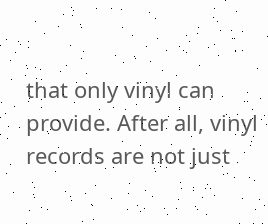that only vinyl can provide. After all, vinyl records are not just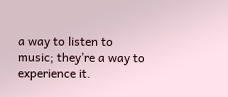a way to listen to music; they’re a way to experience it.